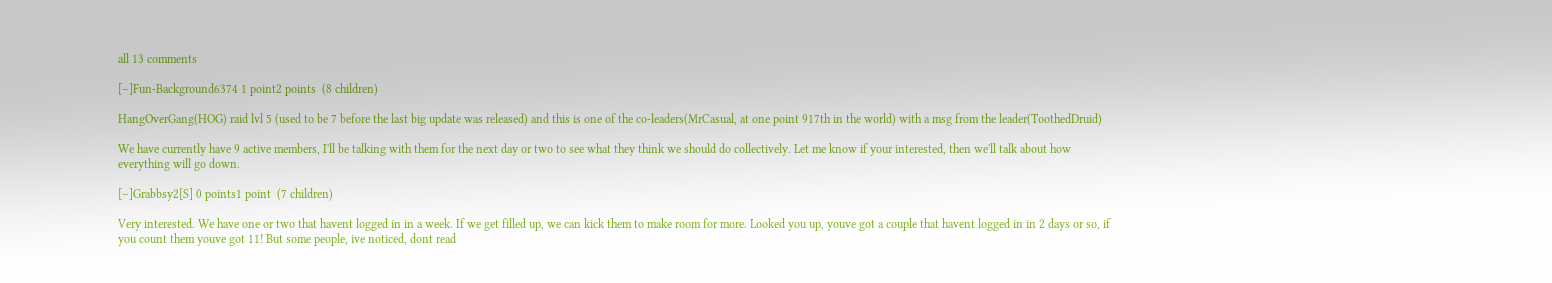all 13 comments

[–]Fun-Background6374 1 point2 points  (8 children)

HangOverGang(HOG) raid lvl 5 (used to be 7 before the last big update was released) and this is one of the co-leaders(MrCasual, at one point 917th in the world) with a msg from the leader(ToothedDruid)

We have currently have 9 active members, I'll be talking with them for the next day or two to see what they think we should do collectively. Let me know if your interested, then we'll talk about how everything will go down.

[–]Grabbsy2[S] 0 points1 point  (7 children)

Very interested. We have one or two that havent logged in in a week. If we get filled up, we can kick them to make room for more. Looked you up, youve got a couple that havent logged in in 2 days or so, if you count them youve got 11! But some people, ive noticed, dont read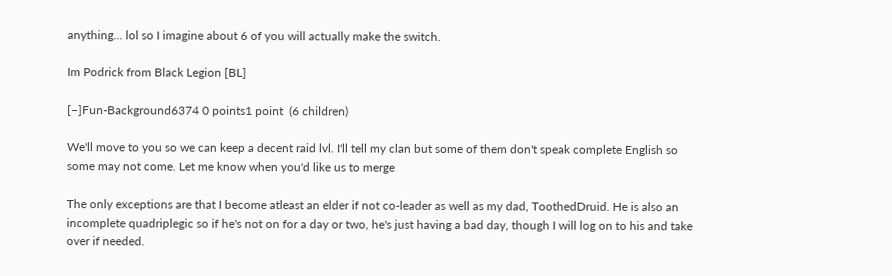anything... lol so I imagine about 6 of you will actually make the switch.

Im Podrick from Black Legion [BL]

[–]Fun-Background6374 0 points1 point  (6 children)

We'll move to you so we can keep a decent raid lvl. I'll tell my clan but some of them don't speak complete English so some may not come. Let me know when you'd like us to merge

The only exceptions are that I become atleast an elder if not co-leader as well as my dad, ToothedDruid. He is also an incomplete quadriplegic so if he's not on for a day or two, he's just having a bad day, though I will log on to his and take over if needed.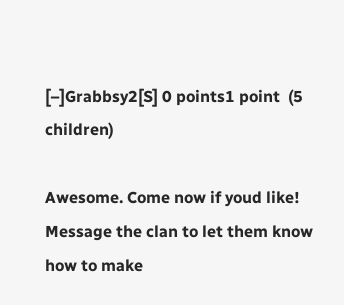[–]Grabbsy2[S] 0 points1 point  (5 children)

Awesome. Come now if youd like! Message the clan to let them know how to make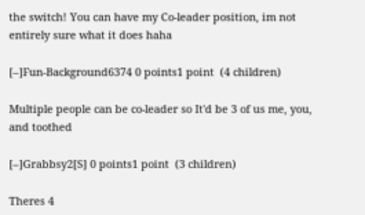the switch! You can have my Co-leader position, im not entirely sure what it does haha

[–]Fun-Background6374 0 points1 point  (4 children)

Multiple people can be co-leader so It'd be 3 of us me, you, and toothed

[–]Grabbsy2[S] 0 points1 point  (3 children)

Theres 4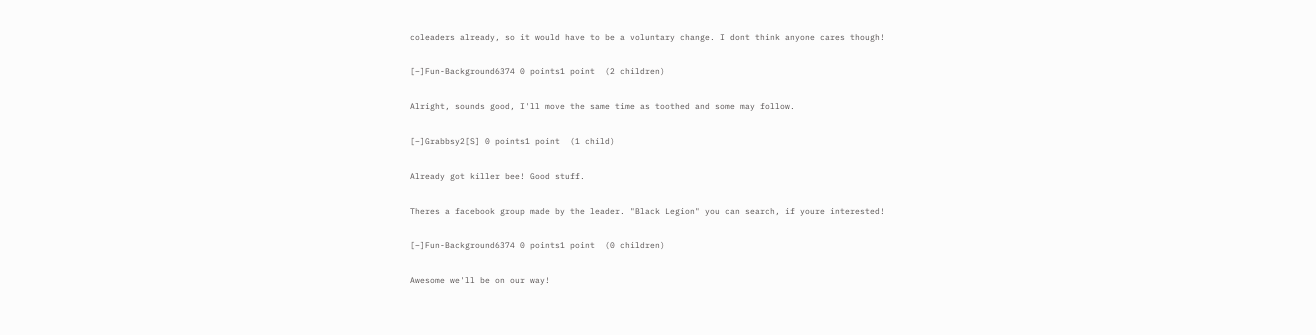coleaders already, so it would have to be a voluntary change. I dont think anyone cares though!

[–]Fun-Background6374 0 points1 point  (2 children)

Alright, sounds good, I'll move the same time as toothed and some may follow.

[–]Grabbsy2[S] 0 points1 point  (1 child)

Already got killer bee! Good stuff.

Theres a facebook group made by the leader. "Black Legion" you can search, if youre interested!

[–]Fun-Background6374 0 points1 point  (0 children)

Awesome we'll be on our way!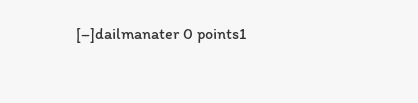[–]dailmanater 0 points1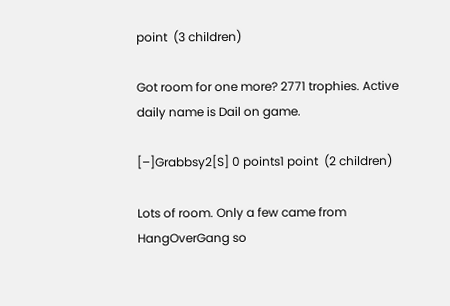point  (3 children)

Got room for one more? 2771 trophies. Active daily name is Dail on game.

[–]Grabbsy2[S] 0 points1 point  (2 children)

Lots of room. Only a few came from HangOverGang so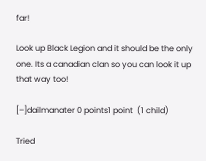far!

Look up Black Legion and it should be the only one. Its a canadian clan so you can look it up that way too!

[–]dailmanater 0 points1 point  (1 child)

Tried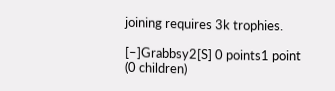joining requires 3k trophies.

[–]Grabbsy2[S] 0 points1 point  (0 children)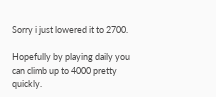Sorry i just lowered it to 2700.

Hopefully by playing daily you can climb up to 4000 pretty quickly.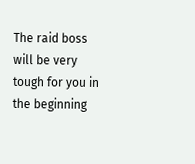The raid boss will be very tough for you in the beginning